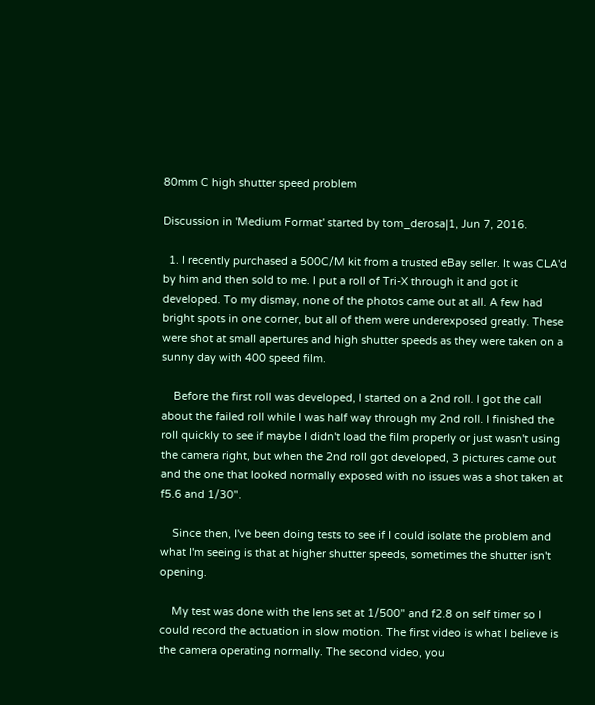80mm C high shutter speed problem

Discussion in 'Medium Format' started by tom_derosa|1, Jun 7, 2016.

  1. I recently purchased a 500C/M kit from a trusted eBay seller. It was CLA'd by him and then sold to me. I put a roll of Tri-X through it and got it developed. To my dismay, none of the photos came out at all. A few had bright spots in one corner, but all of them were underexposed greatly. These were shot at small apertures and high shutter speeds as they were taken on a sunny day with 400 speed film.

    Before the first roll was developed, I started on a 2nd roll. I got the call about the failed roll while I was half way through my 2nd roll. I finished the roll quickly to see if maybe I didn't load the film properly or just wasn't using the camera right, but when the 2nd roll got developed, 3 pictures came out and the one that looked normally exposed with no issues was a shot taken at f5.6 and 1/30".

    Since then, I've been doing tests to see if I could isolate the problem and what I'm seeing is that at higher shutter speeds, sometimes the shutter isn't opening.

    My test was done with the lens set at 1/500" and f2.8 on self timer so I could record the actuation in slow motion. The first video is what I believe is the camera operating normally. The second video, you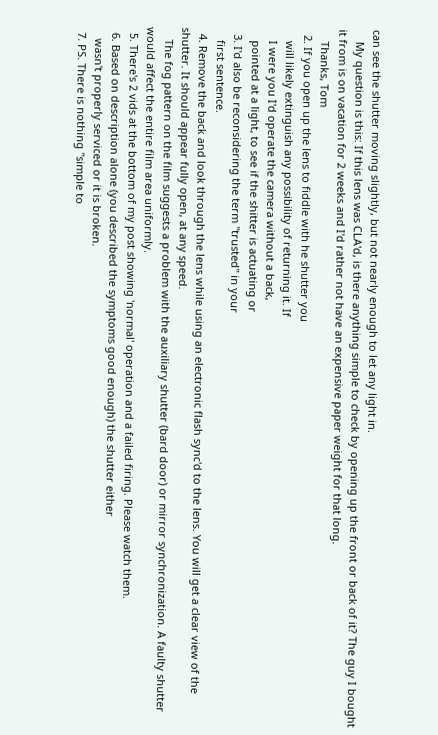can see the shutter moving slightly, but not nearly enough to let any light in.
    My question is this: If this lens was CLA'd, is there anything simple to check by opening up the front or back of it? The guy I bought it from is on vacation for 2 weeks and I'd rather not have an expensive paper weight for that long.
    Thanks, Tom
  2. If you open up the lens to fiddle with he shutter you
    will likely extinguish any possibility of returning it. If
    I were you I'd operate the camera without a back,
    pointed at a light, to see if the shitter is actuating or
  3. I'd also be reconsidering the term "trusted" in your
    first sentence.
  4. Remove the back and look through the lens while using an electronic flash sync'd to the lens. You will get a clear view of the shutter. It should appear fully open, at any speed.
    The fog pattern on the film suggests a problem with the auxiliary shutter (bard door) or mirror synchronization. A faulty shutter would affect the entire film area uniformly.
  5. There's 2 vids at the bottom of my post showing 'normal' operation and a failed firing. Please watch them.
  6. Based on description alone (you described the symptoms good enough) the shutter either
    wasn't properly serviced or it is broken.
  7. PS. There is nothing "simple to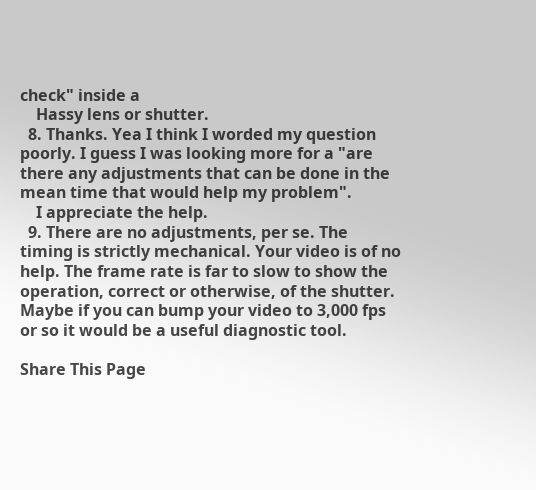check" inside a
    Hassy lens or shutter.
  8. Thanks. Yea I think I worded my question poorly. I guess I was looking more for a "are there any adjustments that can be done in the mean time that would help my problem".
    I appreciate the help.
  9. There are no adjustments, per se. The timing is strictly mechanical. Your video is of no help. The frame rate is far to slow to show the operation, correct or otherwise, of the shutter. Maybe if you can bump your video to 3,000 fps or so it would be a useful diagnostic tool.

Share This Page